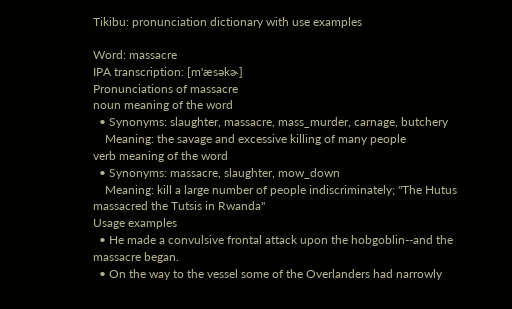Tikibu: pronunciation dictionary with use examples

Word: massacre
IPA transcription: [m'æsəkɚ]
Pronunciations of massacre
noun meaning of the word
  • Synonyms: slaughter, massacre, mass_murder, carnage, butchery
    Meaning: the savage and excessive killing of many people
verb meaning of the word
  • Synonyms: massacre, slaughter, mow_down
    Meaning: kill a large number of people indiscriminately; "The Hutus massacred the Tutsis in Rwanda"
Usage examples
  • He made a convulsive frontal attack upon the hobgoblin--and the massacre began.
  • On the way to the vessel some of the Overlanders had narrowly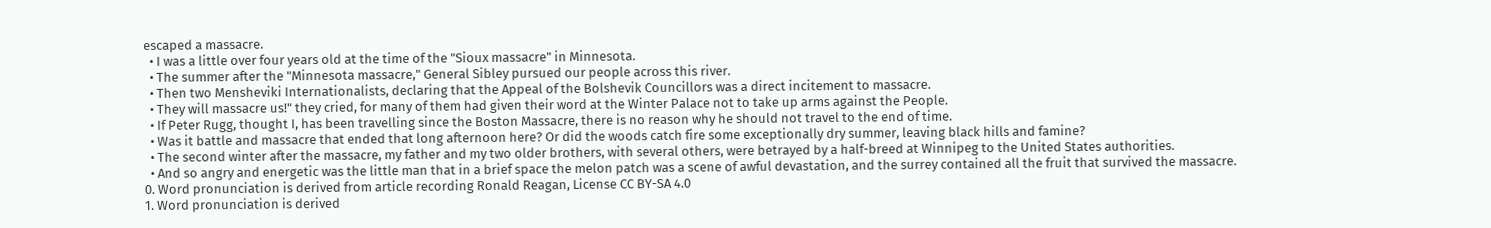escaped a massacre.
  • I was a little over four years old at the time of the "Sioux massacre" in Minnesota.
  • The summer after the "Minnesota massacre," General Sibley pursued our people across this river.
  • Then two Mensheviki Internationalists, declaring that the Appeal of the Bolshevik Councillors was a direct incitement to massacre.
  • They will massacre us!" they cried, for many of them had given their word at the Winter Palace not to take up arms against the People.
  • If Peter Rugg, thought I, has been travelling since the Boston Massacre, there is no reason why he should not travel to the end of time.
  • Was it battle and massacre that ended that long afternoon here? Or did the woods catch fire some exceptionally dry summer, leaving black hills and famine?
  • The second winter after the massacre, my father and my two older brothers, with several others, were betrayed by a half-breed at Winnipeg to the United States authorities.
  • And so angry and energetic was the little man that in a brief space the melon patch was a scene of awful devastation, and the surrey contained all the fruit that survived the massacre.
0. Word pronunciation is derived from article recording Ronald Reagan, License CC BY-SA 4.0
1. Word pronunciation is derived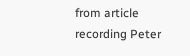from article recording Peter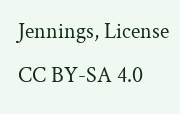Jennings, License CC BY-SA 4.0